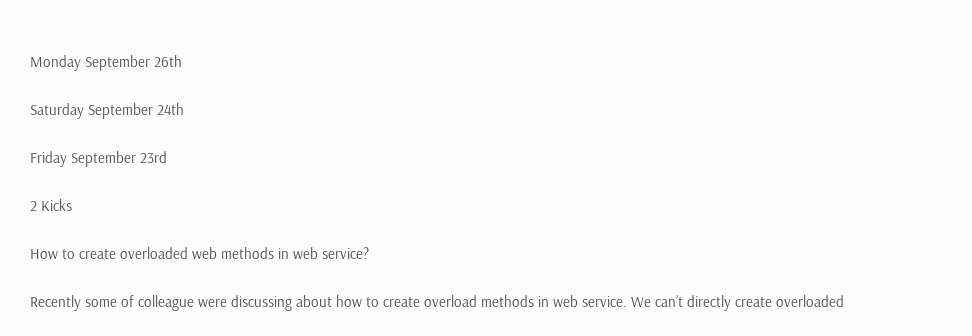Monday September 26th

Saturday September 24th

Friday September 23rd

2 Kicks

How to create overloaded web methods in web service?

Recently some of colleague were discussing about how to create overload methods in web service. We can’t directly create overloaded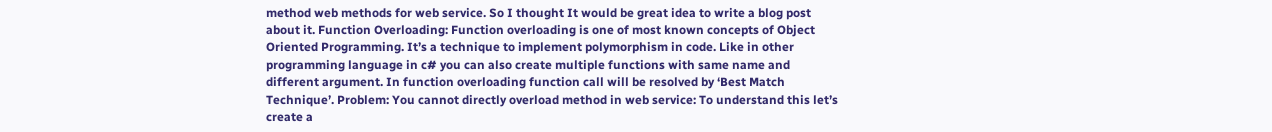method web methods for web service. So I thought It would be great idea to write a blog post about it. Function Overloading: Function overloading is one of most known concepts of Object Oriented Programming. It’s a technique to implement polymorphism in code. Like in other programming language in c# you can also create multiple functions with same name and different argument. In function overloading function call will be resolved by ‘Best Match Technique’. Problem: You cannot directly overload method in web service: To understand this let’s create a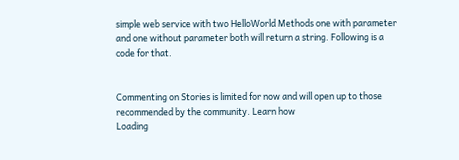simple web service with two HelloWorld Methods one with parameter and one without parameter both will return a string. Following is a code for that.


Commenting on Stories is limited for now and will open up to those recommended by the community. Learn how
Loading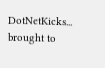DotNetKicks...
brought to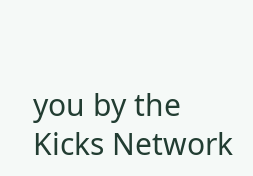you by the Kicks Network